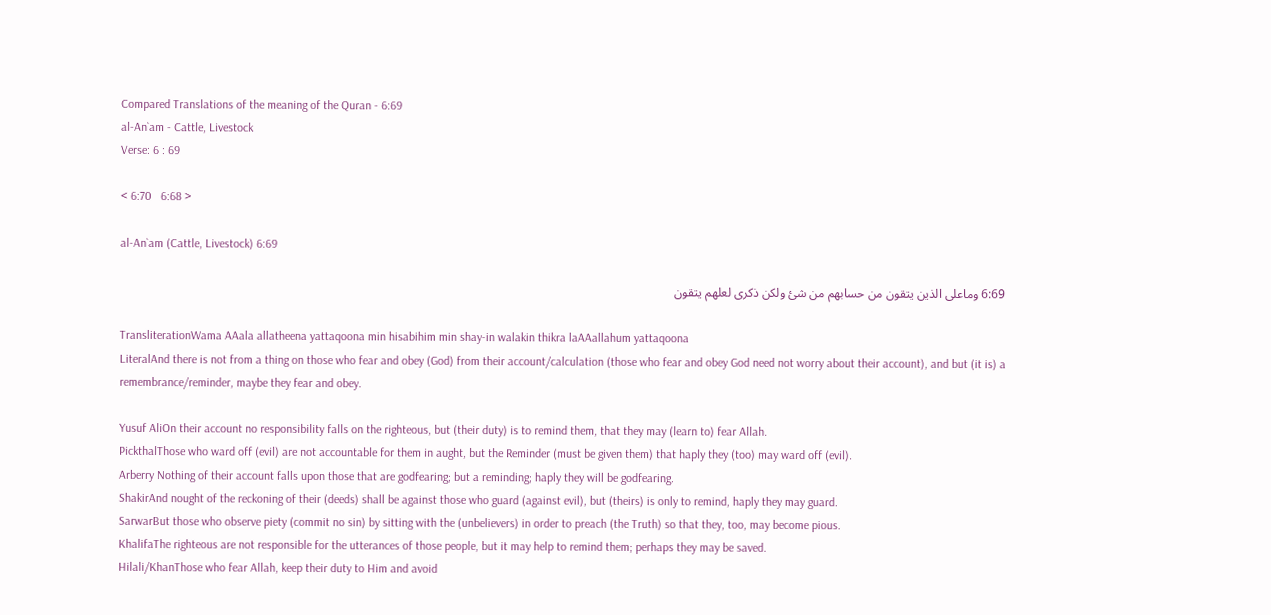Compared Translations of the meaning of the Quran - 6:69
al-An`am - Cattle, Livestock
Verse: 6 : 69

< 6:70   6:68 >

al-An`am (Cattle, Livestock) 6:69

6:69 وماعلى الذين يتقون من حسابهم من شئ ولكن ذكرى لعلهم يتقون

TransliterationWama AAala allatheena yattaqoona min hisabihim min shay-in walakin thikra laAAallahum yattaqoona
LiteralAnd there is not from a thing on those who fear and obey (God) from their account/calculation (those who fear and obey God need not worry about their account), and but (it is) a remembrance/reminder, maybe they fear and obey.

Yusuf AliOn their account no responsibility falls on the righteous, but (their duty) is to remind them, that they may (learn to) fear Allah.
PickthalThose who ward off (evil) are not accountable for them in aught, but the Reminder (must be given them) that haply they (too) may ward off (evil).
Arberry Nothing of their account falls upon those that are godfearing; but a reminding; haply they will be godfearing.
ShakirAnd nought of the reckoning of their (deeds) shall be against those who guard (against evil), but (theirs) is only to remind, haply they may guard.
SarwarBut those who observe piety (commit no sin) by sitting with the (unbelievers) in order to preach (the Truth) so that they, too, may become pious.
KhalifaThe righteous are not responsible for the utterances of those people, but it may help to remind them; perhaps they may be saved.
Hilali/KhanThose who fear Allah, keep their duty to Him and avoid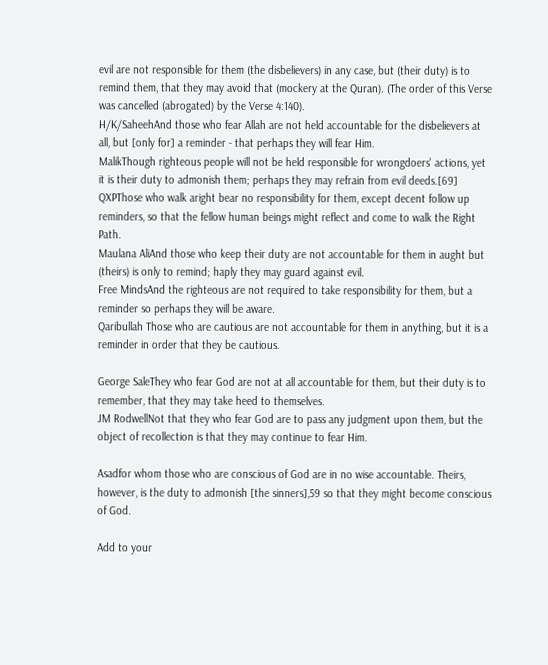evil are not responsible for them (the disbelievers) in any case, but (their duty) is to remind them, that they may avoid that (mockery at the Quran). (The order of this Verse was cancelled (abrogated) by the Verse 4:140).
H/K/SaheehAnd those who fear Allah are not held accountable for the disbelievers at all, but [only for] a reminder - that perhaps they will fear Him.
MalikThough righteous people will not be held responsible for wrongdoers' actions, yet it is their duty to admonish them; perhaps they may refrain from evil deeds.[69]
QXPThose who walk aright bear no responsibility for them, except decent follow up reminders, so that the fellow human beings might reflect and come to walk the Right Path.
Maulana AliAnd those who keep their duty are not accountable for them in aught but (theirs) is only to remind; haply they may guard against evil.
Free MindsAnd the righteous are not required to take responsibility for them, but a reminder so perhaps they will be aware.
Qaribullah Those who are cautious are not accountable for them in anything, but it is a reminder in order that they be cautious.

George SaleThey who fear God are not at all accountable for them, but their duty is to remember, that they may take heed to themselves.
JM RodwellNot that they who fear God are to pass any judgment upon them, but the object of recollection is that they may continue to fear Him.

Asadfor whom those who are conscious of God are in no wise accountable. Theirs, however, is the duty to admonish [the sinners],59 so that they might become conscious of God.

Add to your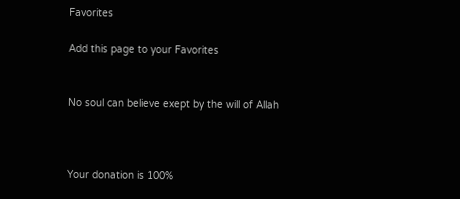Favorites

Add this page to your Favorites


No soul can believe exept by the will of Allah



Your donation is 100%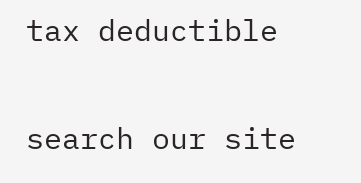tax deductible

search our site